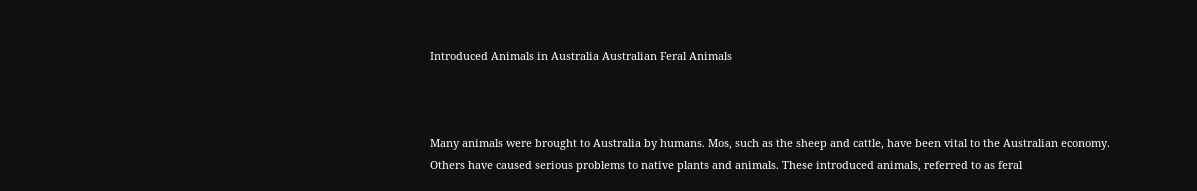Introduced Animals in Australia Australian Feral Animals



Many animals were brought to Australia by humans. Mos, such as the sheep and cattle, have been vital to the Australian economy. Others have caused serious problems to native plants and animals. These introduced animals, referred to as feral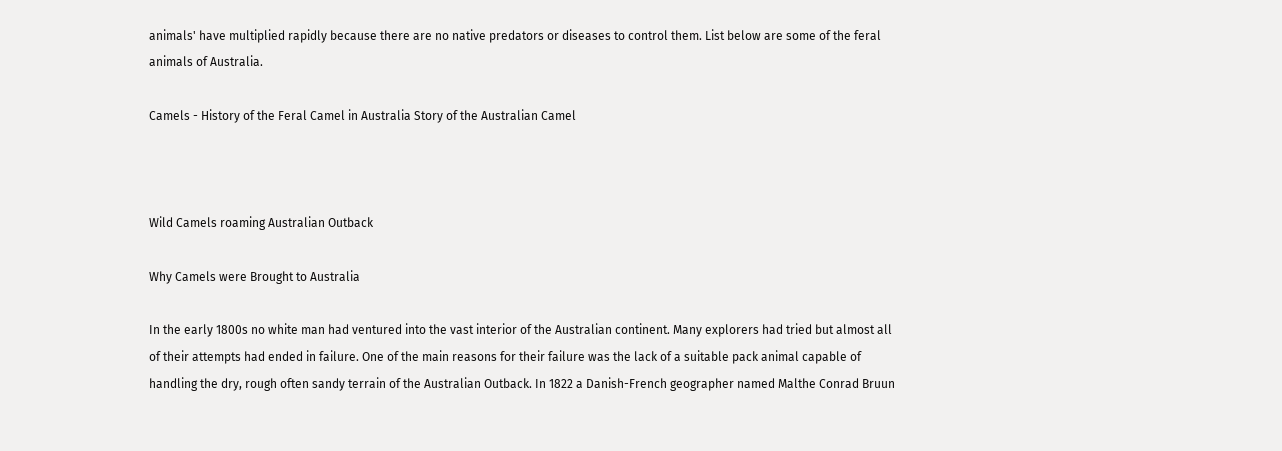animals' have multiplied rapidly because there are no native predators or diseases to control them. List below are some of the feral animals of Australia.

Camels - History of the Feral Camel in Australia Story of the Australian Camel



Wild Camels roaming Australian Outback

Why Camels were Brought to Australia

In the early 1800s no white man had ventured into the vast interior of the Australian continent. Many explorers had tried but almost all of their attempts had ended in failure. One of the main reasons for their failure was the lack of a suitable pack animal capable of handling the dry, rough often sandy terrain of the Australian Outback. In 1822 a Danish-French geographer named Malthe Conrad Bruun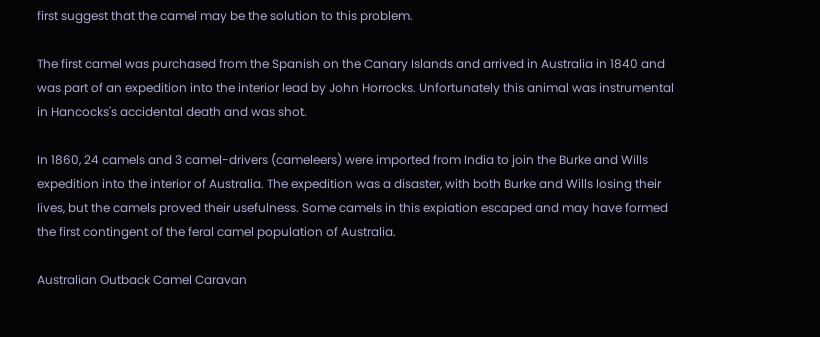first suggest that the camel may be the solution to this problem.

The first camel was purchased from the Spanish on the Canary Islands and arrived in Australia in 1840 and was part of an expedition into the interior lead by John Horrocks. Unfortunately this animal was instrumental in Hancocks's accidental death and was shot.

In 1860, 24 camels and 3 camel-drivers (cameleers) were imported from India to join the Burke and Wills expedition into the interior of Australia. The expedition was a disaster, with both Burke and Wills losing their lives, but the camels proved their usefulness. Some camels in this expiation escaped and may have formed the first contingent of the feral camel population of Australia.

Australian Outback Camel Caravan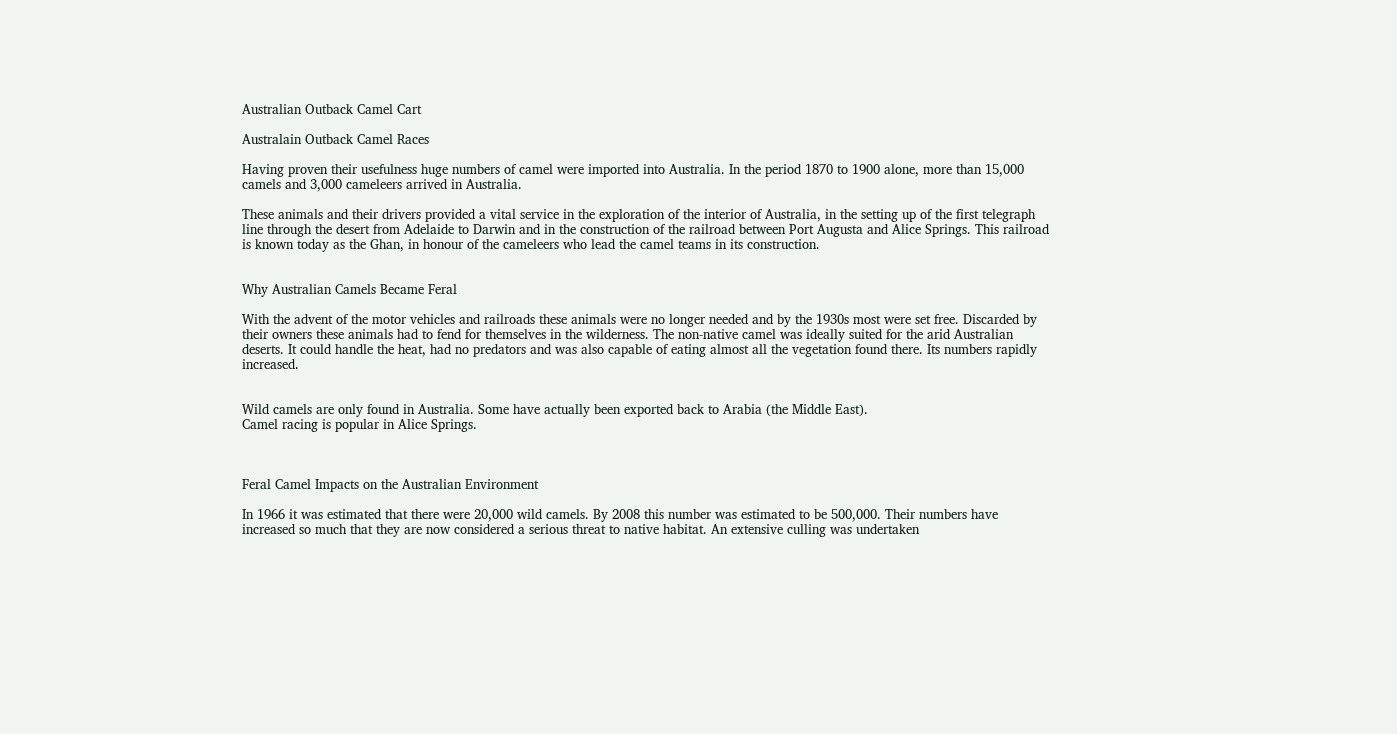Australian Outback Camel Cart

Australain Outback Camel Races

Having proven their usefulness huge numbers of camel were imported into Australia. In the period 1870 to 1900 alone, more than 15,000 camels and 3,000 cameleers arrived in Australia.

These animals and their drivers provided a vital service in the exploration of the interior of Australia, in the setting up of the first telegraph line through the desert from Adelaide to Darwin and in the construction of the railroad between Port Augusta and Alice Springs. This railroad is known today as the Ghan, in honour of the cameleers who lead the camel teams in its construction.


Why Australian Camels Became Feral

With the advent of the motor vehicles and railroads these animals were no longer needed and by the 1930s most were set free. Discarded by their owners these animals had to fend for themselves in the wilderness. The non-native camel was ideally suited for the arid Australian deserts. It could handle the heat, had no predators and was also capable of eating almost all the vegetation found there. Its numbers rapidly increased.


Wild camels are only found in Australia. Some have actually been exported back to Arabia (the Middle East).
Camel racing is popular in Alice Springs.



Feral Camel Impacts on the Australian Environment

In 1966 it was estimated that there were 20,000 wild camels. By 2008 this number was estimated to be 500,000. Their numbers have increased so much that they are now considered a serious threat to native habitat. An extensive culling was undertaken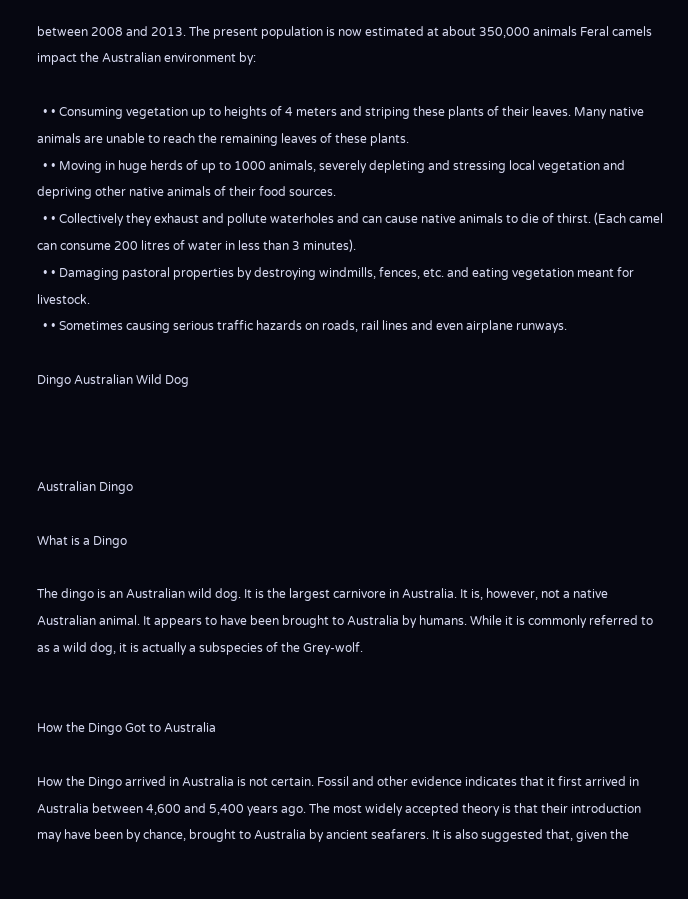between 2008 and 2013. The present population is now estimated at about 350,000 animals Feral camels impact the Australian environment by:

  • • Consuming vegetation up to heights of 4 meters and striping these plants of their leaves. Many native animals are unable to reach the remaining leaves of these plants.
  • • Moving in huge herds of up to 1000 animals, severely depleting and stressing local vegetation and depriving other native animals of their food sources.
  • • Collectively they exhaust and pollute waterholes and can cause native animals to die of thirst. (Each camel can consume 200 litres of water in less than 3 minutes).
  • • Damaging pastoral properties by destroying windmills, fences, etc. and eating vegetation meant for livestock.
  • • Sometimes causing serious traffic hazards on roads, rail lines and even airplane runways.

Dingo Australian Wild Dog



Australian Dingo

What is a Dingo

The dingo is an Australian wild dog. It is the largest carnivore in Australia. It is, however, not a native Australian animal. It appears to have been brought to Australia by humans. While it is commonly referred to as a wild dog, it is actually a subspecies of the Grey-wolf.


How the Dingo Got to Australia

How the Dingo arrived in Australia is not certain. Fossil and other evidence indicates that it first arrived in Australia between 4,600 and 5,400 years ago. The most widely accepted theory is that their introduction may have been by chance, brought to Australia by ancient seafarers. It is also suggested that, given the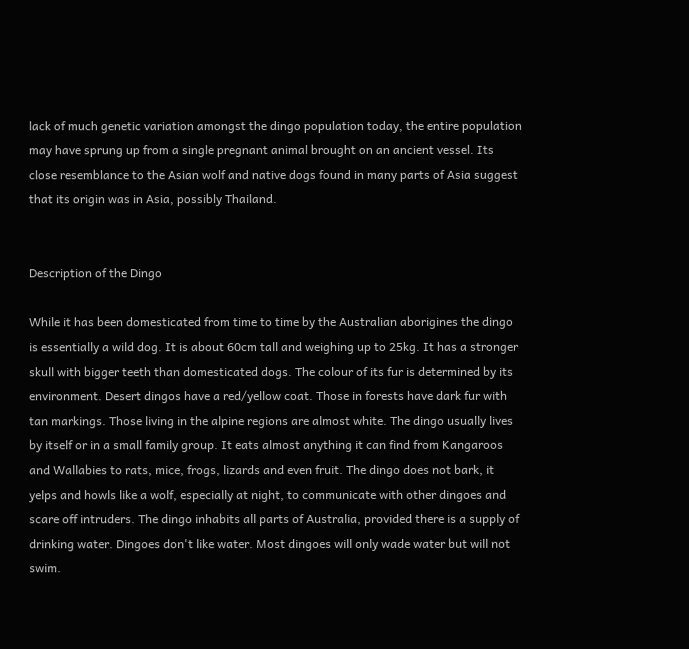lack of much genetic variation amongst the dingo population today, the entire population may have sprung up from a single pregnant animal brought on an ancient vessel. Its close resemblance to the Asian wolf and native dogs found in many parts of Asia suggest that its origin was in Asia, possibly Thailand.


Description of the Dingo

While it has been domesticated from time to time by the Australian aborigines the dingo is essentially a wild dog. It is about 60cm tall and weighing up to 25kg. It has a stronger skull with bigger teeth than domesticated dogs. The colour of its fur is determined by its environment. Desert dingos have a red/yellow coat. Those in forests have dark fur with tan markings. Those living in the alpine regions are almost white. The dingo usually lives by itself or in a small family group. It eats almost anything it can find from Kangaroos and Wallabies to rats, mice, frogs, lizards and even fruit. The dingo does not bark, it yelps and howls like a wolf, especially at night, to communicate with other dingoes and scare off intruders. The dingo inhabits all parts of Australia, provided there is a supply of drinking water. Dingoes don't like water. Most dingoes will only wade water but will not swim.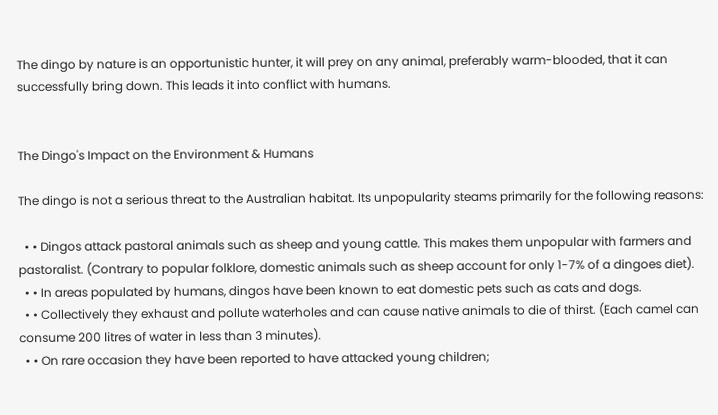The dingo by nature is an opportunistic hunter, it will prey on any animal, preferably warm-blooded, that it can successfully bring down. This leads it into conflict with humans.


The Dingo's Impact on the Environment & Humans

The dingo is not a serious threat to the Australian habitat. Its unpopularity steams primarily for the following reasons:

  • • Dingos attack pastoral animals such as sheep and young cattle. This makes them unpopular with farmers and pastoralist. (Contrary to popular folklore, domestic animals such as sheep account for only 1-7% of a dingoes diet).
  • • In areas populated by humans, dingos have been known to eat domestic pets such as cats and dogs.
  • • Collectively they exhaust and pollute waterholes and can cause native animals to die of thirst. (Each camel can consume 200 litres of water in less than 3 minutes).
  • • On rare occasion they have been reported to have attacked young children;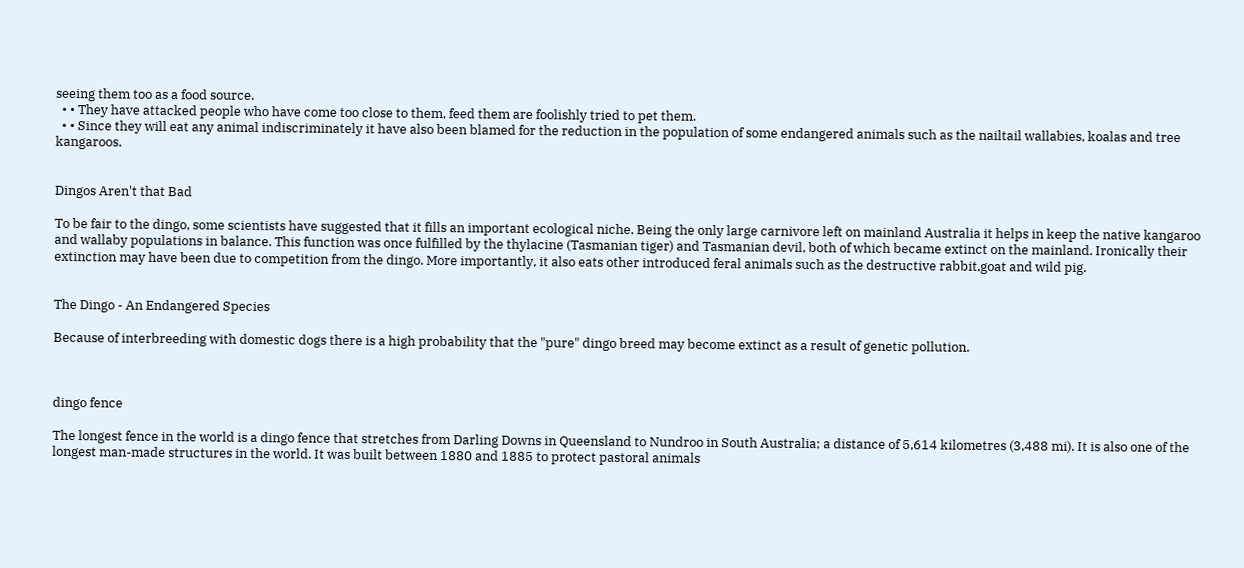seeing them too as a food source.
  • • They have attacked people who have come too close to them, feed them are foolishly tried to pet them.
  • • Since they will eat any animal indiscriminately it have also been blamed for the reduction in the population of some endangered animals such as the nailtail wallabies, koalas and tree kangaroos.


Dingos Aren't that Bad

To be fair to the dingo, some scientists have suggested that it fills an important ecological niche. Being the only large carnivore left on mainland Australia it helps in keep the native kangaroo and wallaby populations in balance. This function was once fulfilled by the thylacine (Tasmanian tiger) and Tasmanian devil, both of which became extinct on the mainland. Ironically their extinction may have been due to competition from the dingo. More importantly, it also eats other introduced feral animals such as the destructive rabbit,goat and wild pig.


The Dingo - An Endangered Species

Because of interbreeding with domestic dogs there is a high probability that the "pure" dingo breed may become extinct as a result of genetic pollution.



dingo fence

The longest fence in the world is a dingo fence that stretches from Darling Downs in Queensland to Nundroo in South Australia; a distance of 5,614 kilometres (3,488 mi). It is also one of the longest man-made structures in the world. It was built between 1880 and 1885 to protect pastoral animals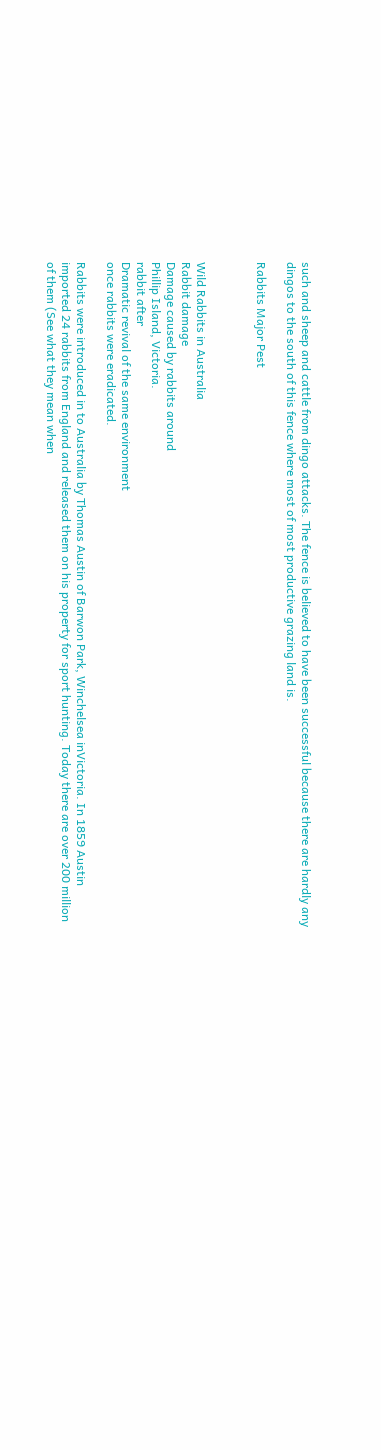such and sheep and cattle from dingo attacks. The fence is believed to have been successful because there are hardly any dingos to the south of this fence where most of most productive grazing land is.

Rabbits Major Pest



Wild Rabbits in Australia
Rabbit damage
Damage caused by rabbits around
Phillip Island, Victoria.
rabbit after
Dramatic revival of the same environment
once rabbits were eradicated.

Rabbits were introduced in to Australia by Thomas Austin of Barwon Park, Winchelsea inVictoria. In 1859 Austin imported 24 rabbits from England and released them on his property for sport hunting. Today there are over 200 million of them (See what they mean when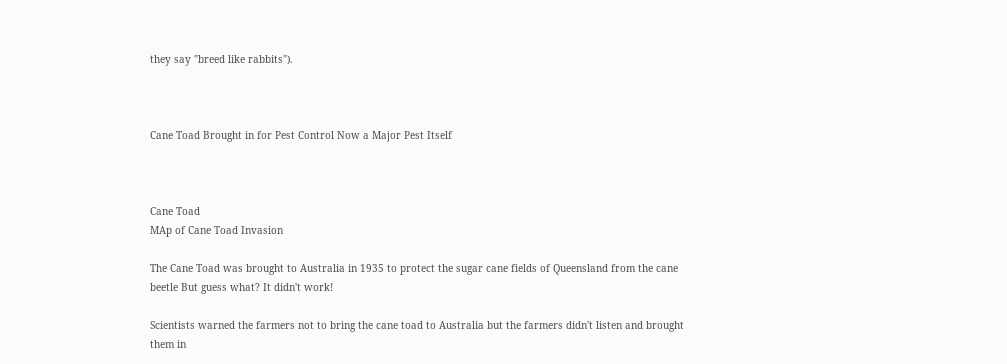they say "breed like rabbits").



Cane Toad Brought in for Pest Control Now a Major Pest Itself



Cane Toad
MAp of Cane Toad Invasion

The Cane Toad was brought to Australia in 1935 to protect the sugar cane fields of Queensland from the cane beetle But guess what? It didn't work!

Scientists warned the farmers not to bring the cane toad to Australia but the farmers didn't listen and brought them in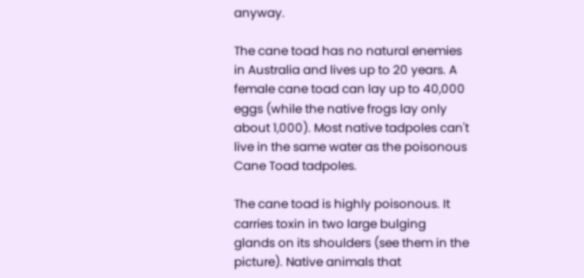anyway.

The cane toad has no natural enemies in Australia and lives up to 20 years. A female cane toad can lay up to 40,000 eggs (while the native frogs lay only about 1,000). Most native tadpoles can't live in the same water as the poisonous Cane Toad tadpoles.

The cane toad is highly poisonous. It carries toxin in two large bulging glands on its shoulders (see them in the picture). Native animals that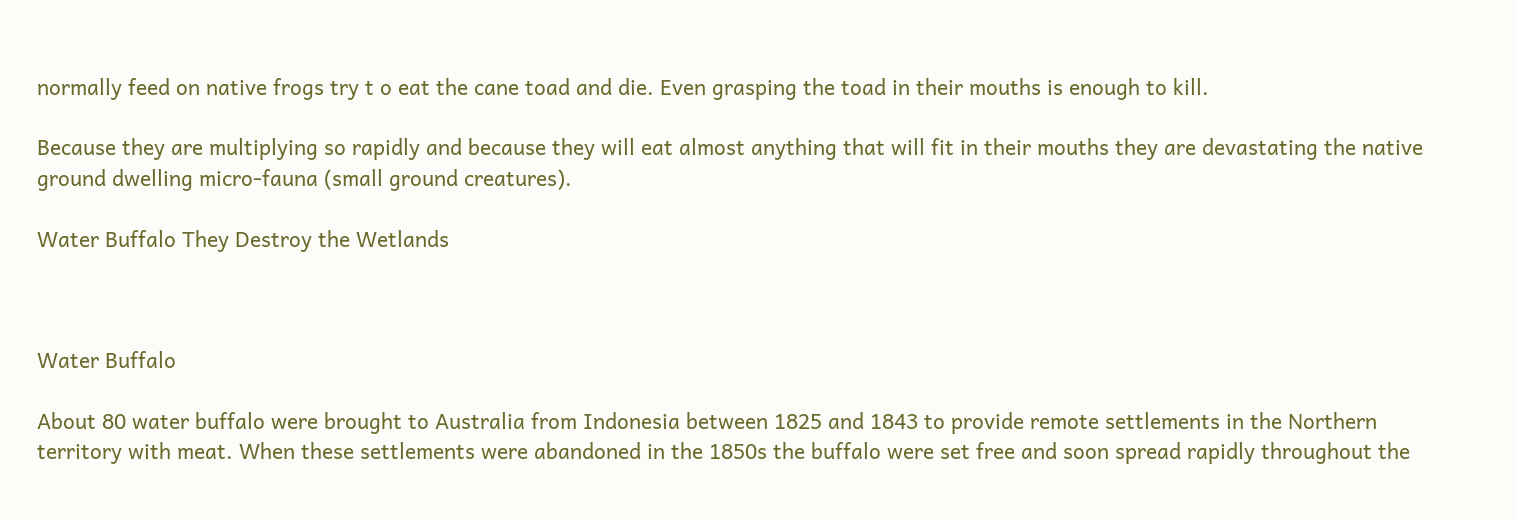normally feed on native frogs try t o eat the cane toad and die. Even grasping the toad in their mouths is enough to kill.

Because they are multiplying so rapidly and because they will eat almost anything that will fit in their mouths they are devastating the native ground dwelling micro-fauna (small ground creatures).

Water Buffalo They Destroy the Wetlands



Water Buffalo

About 80 water buffalo were brought to Australia from Indonesia between 1825 and 1843 to provide remote settlements in the Northern territory with meat. When these settlements were abandoned in the 1850s the buffalo were set free and soon spread rapidly throughout the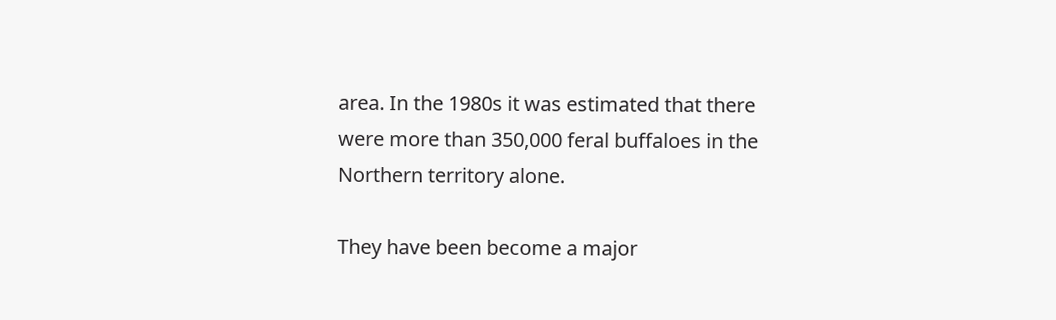area. In the 1980s it was estimated that there were more than 350,000 feral buffaloes in the Northern territory alone.

They have been become a major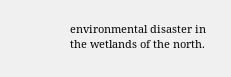environmental disaster in the wetlands of the north.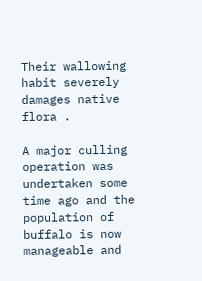Their wallowing habit severely damages native flora .

A major culling operation was undertaken some time ago and the population of buffalo is now manageable and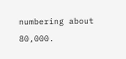numbering about 80,000.